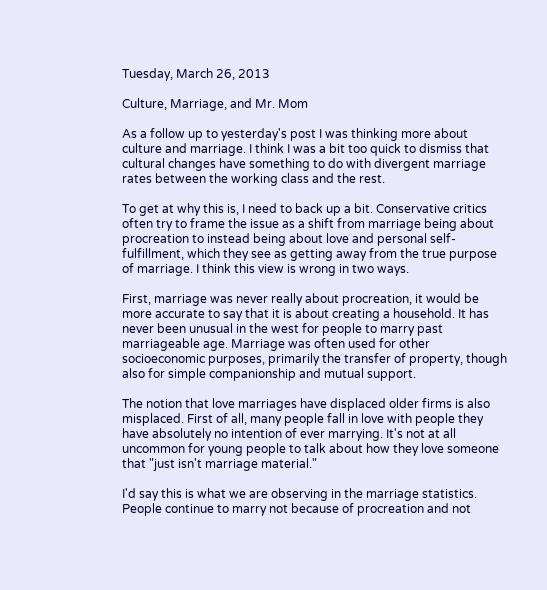Tuesday, March 26, 2013

Culture, Marriage, and Mr. Mom

As a follow up to yesterday's post I was thinking more about culture and marriage. I think I was a bit too quick to dismiss that cultural changes have something to do with divergent marriage rates between the working class and the rest.

To get at why this is, I need to back up a bit. Conservative critics often try to frame the issue as a shift from marriage being about procreation to instead being about love and personal self-fulfillment, which they see as getting away from the true purpose of marriage. I think this view is wrong in two ways.

First, marriage was never really about procreation, it would be more accurate to say that it is about creating a household. It has never been unusual in the west for people to marry past marriageable age. Marriage was often used for other socioeconomic purposes, primarily the transfer of property, though also for simple companionship and mutual support.

The notion that love marriages have displaced older firms is also misplaced. First of all, many people fall in love with people they have absolutely no intention of ever marrying. It's not at all uncommon for young people to talk about how they love someone that "just isn't marriage material."

I'd say this is what we are observing in the marriage statistics. People continue to marry not because of procreation and not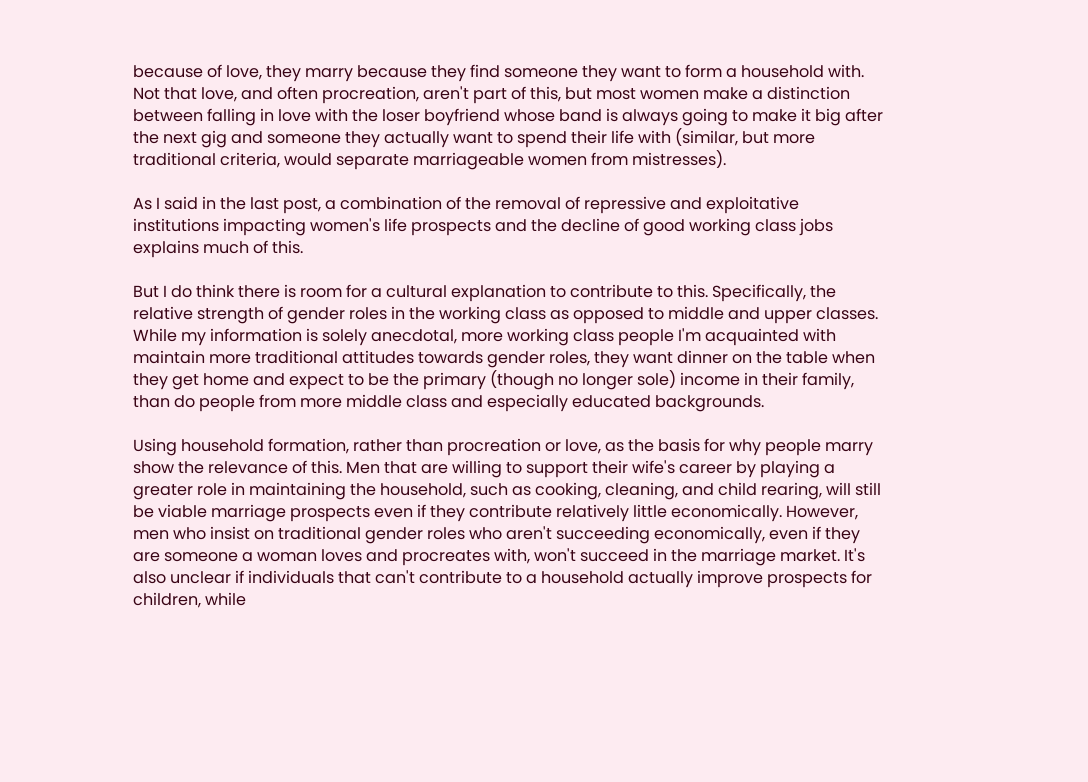because of love, they marry because they find someone they want to form a household with. Not that love, and often procreation, aren't part of this, but most women make a distinction between falling in love with the loser boyfriend whose band is always going to make it big after the next gig and someone they actually want to spend their life with (similar, but more traditional criteria, would separate marriageable women from mistresses).

As I said in the last post, a combination of the removal of repressive and exploitative institutions impacting women's life prospects and the decline of good working class jobs explains much of this.

But I do think there is room for a cultural explanation to contribute to this. Specifically, the relative strength of gender roles in the working class as opposed to middle and upper classes. While my information is solely anecdotal, more working class people I'm acquainted with maintain more traditional attitudes towards gender roles, they want dinner on the table when they get home and expect to be the primary (though no longer sole) income in their family, than do people from more middle class and especially educated backgrounds.

Using household formation, rather than procreation or love, as the basis for why people marry show the relevance of this. Men that are willing to support their wife's career by playing a greater role in maintaining the household, such as cooking, cleaning, and child rearing, will still be viable marriage prospects even if they contribute relatively little economically. However, men who insist on traditional gender roles who aren't succeeding economically, even if they are someone a woman loves and procreates with, won't succeed in the marriage market. It's also unclear if individuals that can't contribute to a household actually improve prospects for children, while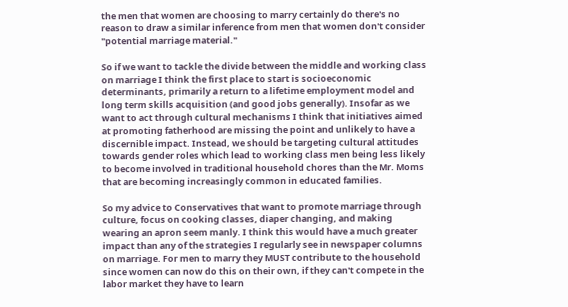the men that women are choosing to marry certainly do there's no reason to draw a similar inference from men that women don't consider "potential marriage material."

So if we want to tackle the divide between the middle and working class on marriage I think the first place to start is socioeconomic determinants, primarily a return to a lifetime employment model and long term skills acquisition (and good jobs generally). Insofar as we want to act through cultural mechanisms I think that initiatives aimed at promoting fatherhood are missing the point and unlikely to have a discernible impact. Instead, we should be targeting cultural attitudes towards gender roles which lead to working class men being less likely to become involved in traditional household chores than the Mr. Moms that are becoming increasingly common in educated families.

So my advice to Conservatives that want to promote marriage through culture, focus on cooking classes, diaper changing, and making wearing an apron seem manly. I think this would have a much greater impact than any of the strategies I regularly see in newspaper columns on marriage. For men to marry they MUST contribute to the household since women can now do this on their own, if they can't compete in the labor market they have to learn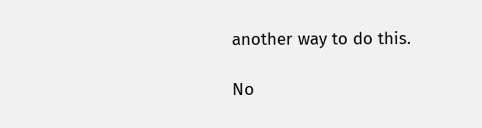another way to do this.

No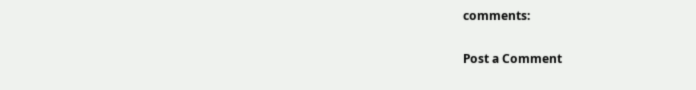comments:

Post a Comment